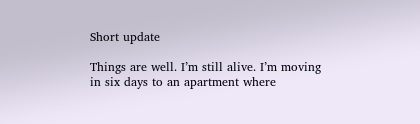Short update

Things are well. I’m still alive. I’m moving in six days to an apartment where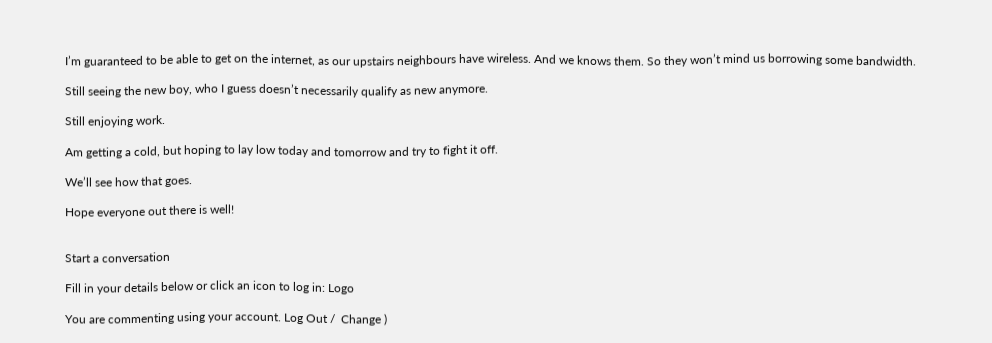I’m guaranteed to be able to get on the internet, as our upstairs neighbours have wireless. And we knows them. So they won’t mind us borrowing some bandwidth.

Still seeing the new boy, who I guess doesn’t necessarily qualify as new anymore.

Still enjoying work.

Am getting a cold, but hoping to lay low today and tomorrow and try to fight it off.

We’ll see how that goes.

Hope everyone out there is well!


Start a conversation

Fill in your details below or click an icon to log in: Logo

You are commenting using your account. Log Out /  Change )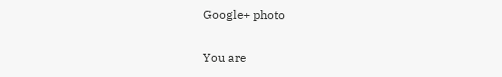Google+ photo

You are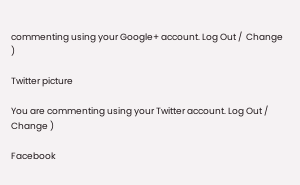commenting using your Google+ account. Log Out /  Change )

Twitter picture

You are commenting using your Twitter account. Log Out /  Change )

Facebook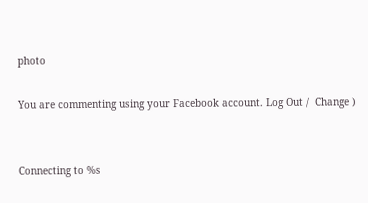photo

You are commenting using your Facebook account. Log Out /  Change )


Connecting to %s